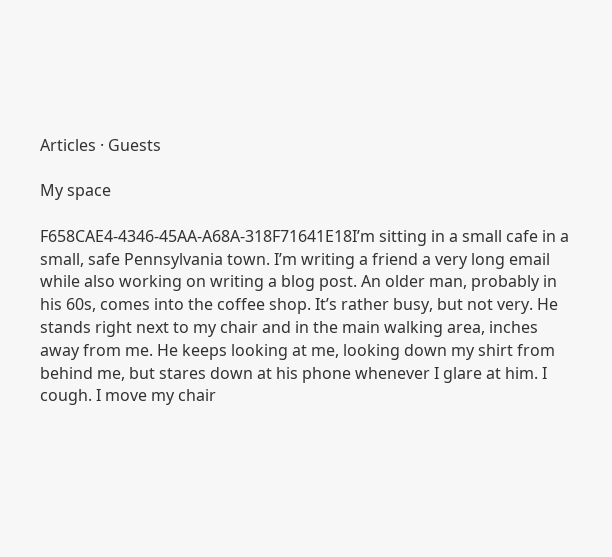Articles · Guests

My space

F658CAE4-4346-45AA-A68A-318F71641E18I’m sitting in a small cafe in a small, safe Pennsylvania town. I’m writing a friend a very long email while also working on writing a blog post. An older man, probably in his 60s, comes into the coffee shop. It’s rather busy, but not very. He stands right next to my chair and in the main walking area, inches away from me. He keeps looking at me, looking down my shirt from behind me, but stares down at his phone whenever I glare at him. I cough. I move my chair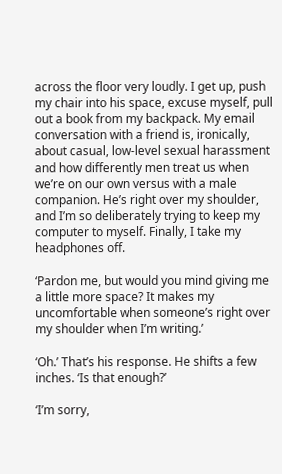across the floor very loudly. I get up, push my chair into his space, excuse myself, pull out a book from my backpack. My email conversation with a friend is, ironically, about casual, low-level sexual harassment and how differently men treat us when we’re on our own versus with a male companion. He’s right over my shoulder, and I’m so deliberately trying to keep my computer to myself. Finally, I take my headphones off.

‘Pardon me, but would you mind giving me a little more space? It makes my uncomfortable when someone’s right over my shoulder when I’m writing.’

‘Oh.’ That’s his response. He shifts a few inches. ‘Is that enough?’

‘I’m sorry,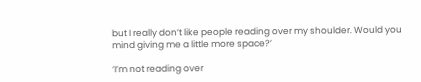but I really don’t like people reading over my shoulder. Would you mind giving me a little more space?’

‘I’m not reading over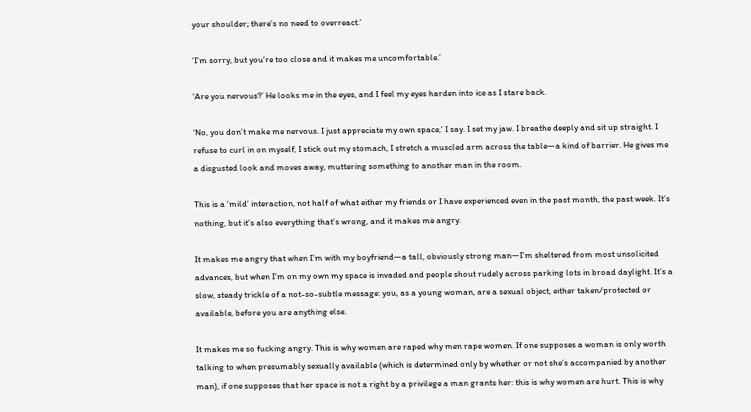your shoulder; there’s no need to overreact.’

‘I’m sorry, but you’re too close and it makes me uncomfortable.’

‘Are you nervous?’ He looks me in the eyes, and I feel my eyes harden into ice as I stare back.

‘No, you don’t make me nervous. I just appreciate my own space,’ I say. I set my jaw. I breathe deeply and sit up straight. I refuse to curl in on myself, I stick out my stomach, I stretch a muscled arm across the table—a kind of barrier. He gives me a disgusted look and moves away, muttering something to another man in the room.

This is a ‘mild’ interaction, not half of what either my friends or I have experienced even in the past month, the past week. It’s nothing, but it’s also everything that’s wrong, and it makes me angry.

It makes me angry that when I’m with my boyfriend—a tall, obviously strong man—I’m sheltered from most unsolicited advances, but when I’m on my own my space is invaded and people shout rudely across parking lots in broad daylight. It’s a slow, steady trickle of a not-so-subtle message: you, as a young woman, are a sexual object, either taken/protected or available, before you are anything else.

It makes me so fucking angry. This is why women are raped why men rape women. If one supposes a woman is only worth talking to when presumably sexually available (which is determined only by whether or not she’s accompanied by another man), if one supposes that her space is not a right by a privilege a man grants her: this is why women are hurt. This is why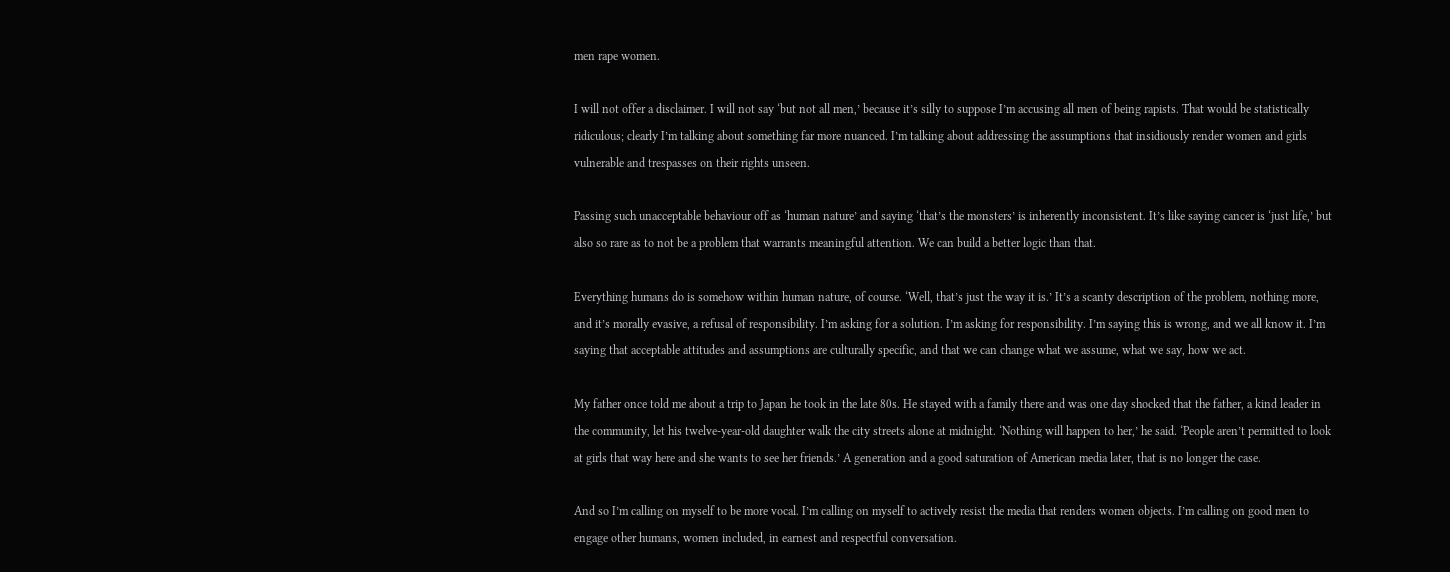men rape women.

I will not offer a disclaimer. I will not say ‘but not all men,’ because it’s silly to suppose I’m accusing all men of being rapists. That would be statistically ridiculous; clearly I’m talking about something far more nuanced. I’m talking about addressing the assumptions that insidiously render women and girls vulnerable and trespasses on their rights unseen.

Passing such unacceptable behaviour off as ‘human nature’ and saying ‘that’s the monsters’ is inherently inconsistent. It’s like saying cancer is ‘just life,’ but also so rare as to not be a problem that warrants meaningful attention. We can build a better logic than that.

Everything humans do is somehow within human nature, of course. ‘Well, that’s just the way it is.’ It’s a scanty description of the problem, nothing more, and it’s morally evasive, a refusal of responsibility. I’m asking for a solution. I’m asking for responsibility. I’m saying this is wrong, and we all know it. I’m saying that acceptable attitudes and assumptions are culturally specific, and that we can change what we assume, what we say, how we act.

My father once told me about a trip to Japan he took in the late 80s. He stayed with a family there and was one day shocked that the father, a kind leader in the community, let his twelve-year-old daughter walk the city streets alone at midnight. ‘Nothing will happen to her,’ he said. ‘People aren’t permitted to look at girls that way here and she wants to see her friends.’ A generation and a good saturation of American media later, that is no longer the case.

And so I’m calling on myself to be more vocal. I’m calling on myself to actively resist the media that renders women objects. I’m calling on good men to engage other humans, women included, in earnest and respectful conversation.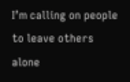I’m calling on people to leave others alone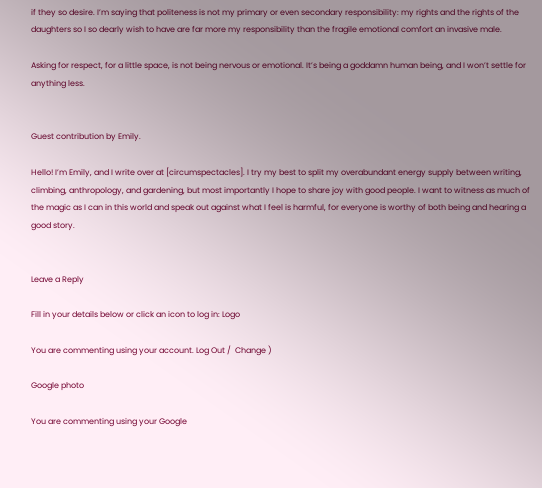if they so desire. I’m saying that politeness is not my primary or even secondary responsibility: my rights and the rights of the daughters so I so dearly wish to have are far more my responsibility than the fragile emotional comfort an invasive male.

Asking for respect, for a little space, is not being nervous or emotional. It’s being a goddamn human being, and I won’t settle for anything less.


Guest contribution by Emily.

Hello! I’m Emily, and I write over at [circumspectacles]. I try my best to split my overabundant energy supply between writing, climbing, anthropology, and gardening, but most importantly I hope to share joy with good people. I want to witness as much of the magic as I can in this world and speak out against what I feel is harmful, for everyone is worthy of both being and hearing a good story.


Leave a Reply

Fill in your details below or click an icon to log in: Logo

You are commenting using your account. Log Out /  Change )

Google photo

You are commenting using your Google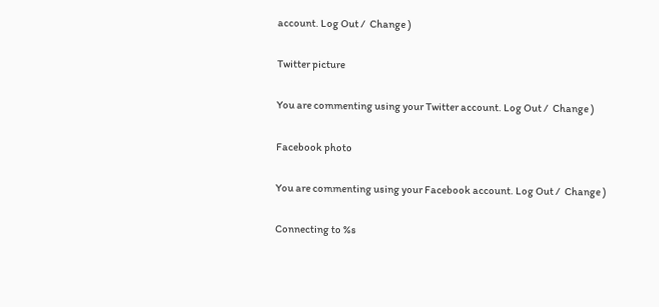account. Log Out /  Change )

Twitter picture

You are commenting using your Twitter account. Log Out /  Change )

Facebook photo

You are commenting using your Facebook account. Log Out /  Change )

Connecting to %s